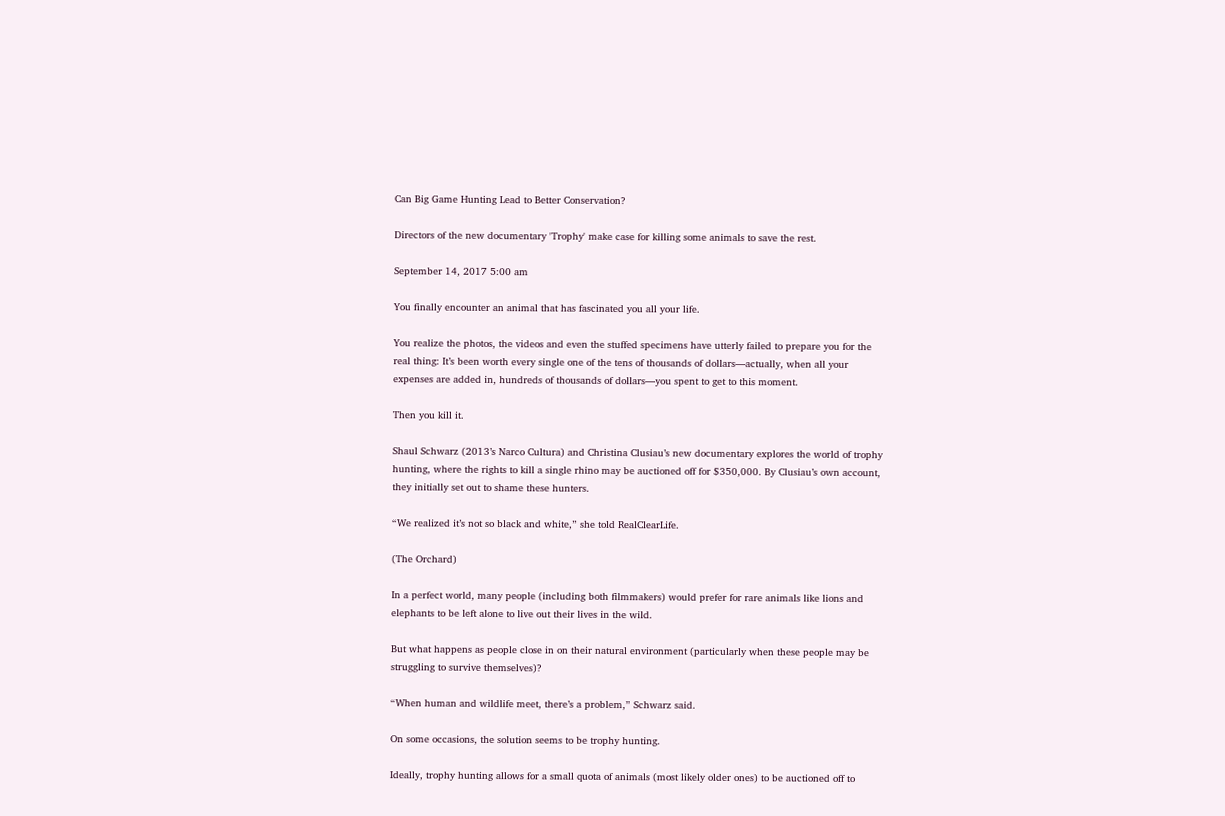Can Big Game Hunting Lead to Better Conservation?

Directors of the new documentary 'Trophy' make case for killing some animals to save the rest.

September 14, 2017 5:00 am

You finally encounter an animal that has fascinated you all your life.

You realize the photos, the videos and even the stuffed specimens have utterly failed to prepare you for the real thing: It’s been worth every single one of the tens of thousands of dollars—actually, when all your expenses are added in, hundreds of thousands of dollars—you spent to get to this moment.

Then you kill it.

Shaul Schwarz (2013’s Narco Cultura) and Christina Clusiau’s new documentary explores the world of trophy hunting, where the rights to kill a single rhino may be auctioned off for $350,000. By Clusiau’s own account, they initially set out to shame these hunters.

“We realized it’s not so black and white,” she told RealClearLife.

(The Orchard)

In a perfect world, many people (including both filmmakers) would prefer for rare animals like lions and elephants to be left alone to live out their lives in the wild.

But what happens as people close in on their natural environment (particularly when these people may be struggling to survive themselves)?

“When human and wildlife meet, there’s a problem,” Schwarz said.

On some occasions, the solution seems to be trophy hunting.

Ideally, trophy hunting allows for a small quota of animals (most likely older ones) to be auctioned off to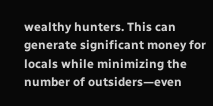wealthy hunters. This can generate significant money for locals while minimizing the number of outsiders—even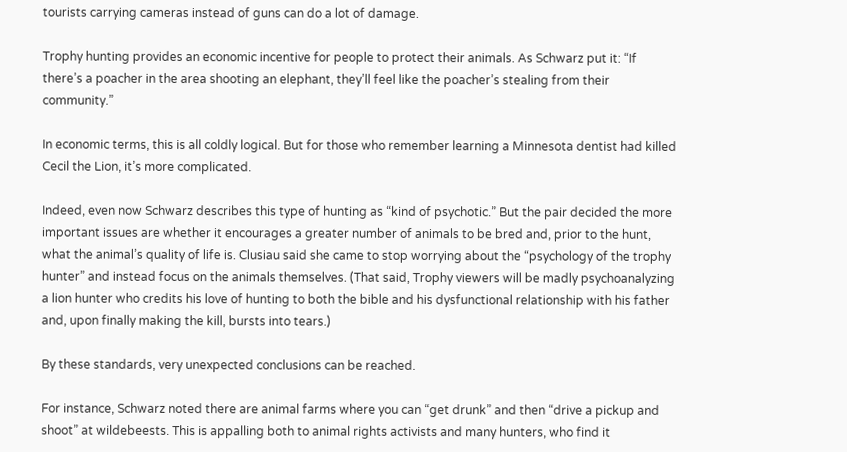tourists carrying cameras instead of guns can do a lot of damage.

Trophy hunting provides an economic incentive for people to protect their animals. As Schwarz put it: “If there’s a poacher in the area shooting an elephant, they’ll feel like the poacher’s stealing from their community.”

In economic terms, this is all coldly logical. But for those who remember learning a Minnesota dentist had killed Cecil the Lion, it’s more complicated.

Indeed, even now Schwarz describes this type of hunting as “kind of psychotic.” But the pair decided the more important issues are whether it encourages a greater number of animals to be bred and, prior to the hunt, what the animal’s quality of life is. Clusiau said she came to stop worrying about the “psychology of the trophy hunter” and instead focus on the animals themselves. (That said, Trophy viewers will be madly psychoanalyzing a lion hunter who credits his love of hunting to both the bible and his dysfunctional relationship with his father and, upon finally making the kill, bursts into tears.)

By these standards, very unexpected conclusions can be reached.

For instance, Schwarz noted there are animal farms where you can “get drunk” and then “drive a pickup and shoot” at wildebeests. This is appalling both to animal rights activists and many hunters, who find it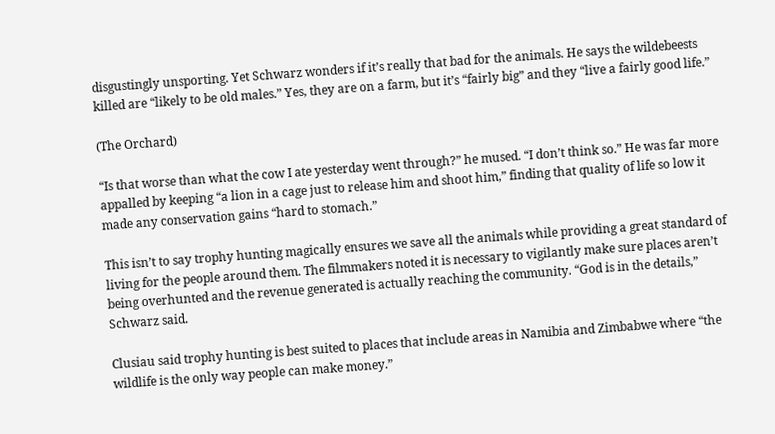disgustingly unsporting. Yet Schwarz wonders if it’s really that bad for the animals. He says the wildebeests killed are “likely to be old males.” Yes, they are on a farm, but it’s “fairly big” and they “live a fairly good life.”

(The Orchard)

“Is that worse than what the cow I ate yesterday went through?” he mused. “I don’t think so.” He was far more appalled by keeping “a lion in a cage just to release him and shoot him,” finding that quality of life so low it made any conservation gains “hard to stomach.”

This isn’t to say trophy hunting magically ensures we save all the animals while providing a great standard of living for the people around them. The filmmakers noted it is necessary to vigilantly make sure places aren’t being overhunted and the revenue generated is actually reaching the community. “God is in the details,” Schwarz said.

Clusiau said trophy hunting is best suited to places that include areas in Namibia and Zimbabwe where “the wildlife is the only way people can make money.”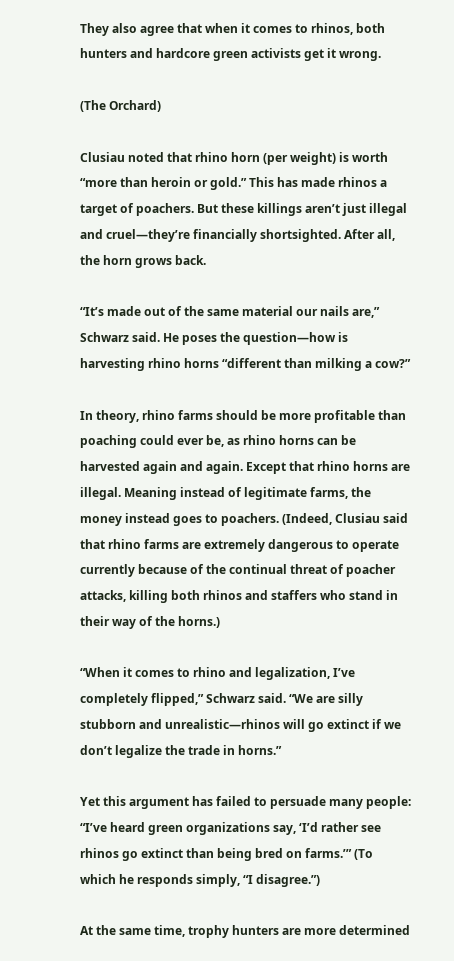They also agree that when it comes to rhinos, both hunters and hardcore green activists get it wrong.

(The Orchard)

Clusiau noted that rhino horn (per weight) is worth “more than heroin or gold.” This has made rhinos a target of poachers. But these killings aren’t just illegal and cruel—they’re financially shortsighted. After all, the horn grows back.

“It’s made out of the same material our nails are,” Schwarz said. He poses the question—how is harvesting rhino horns “different than milking a cow?”

In theory, rhino farms should be more profitable than poaching could ever be, as rhino horns can be harvested again and again. Except that rhino horns are illegal. Meaning instead of legitimate farms, the money instead goes to poachers. (Indeed, Clusiau said that rhino farms are extremely dangerous to operate currently because of the continual threat of poacher attacks, killing both rhinos and staffers who stand in their way of the horns.)

“When it comes to rhino and legalization, I’ve completely flipped,” Schwarz said. “We are silly stubborn and unrealistic—rhinos will go extinct if we don’t legalize the trade in horns.”

Yet this argument has failed to persuade many people: “I’ve heard green organizations say, ‘I’d rather see rhinos go extinct than being bred on farms.’” (To which he responds simply, “I disagree.”)

At the same time, trophy hunters are more determined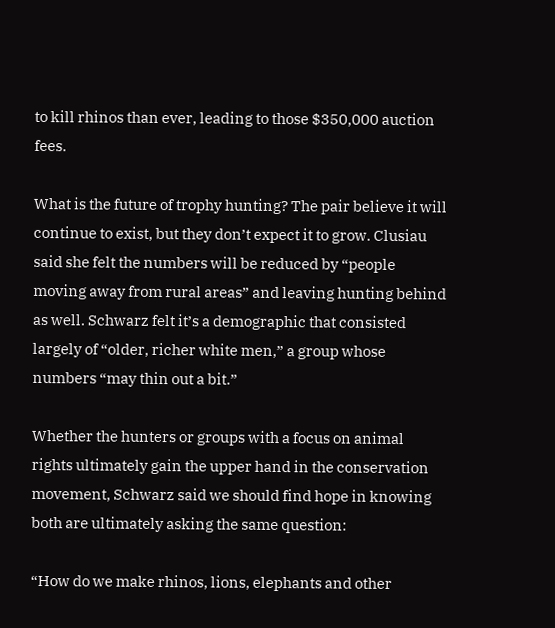to kill rhinos than ever, leading to those $350,000 auction fees.

What is the future of trophy hunting? The pair believe it will continue to exist, but they don’t expect it to grow. Clusiau said she felt the numbers will be reduced by “people moving away from rural areas” and leaving hunting behind as well. Schwarz felt it’s a demographic that consisted largely of “older, richer white men,” a group whose numbers “may thin out a bit.”

Whether the hunters or groups with a focus on animal rights ultimately gain the upper hand in the conservation movement, Schwarz said we should find hope in knowing both are ultimately asking the same question:

“How do we make rhinos, lions, elephants and other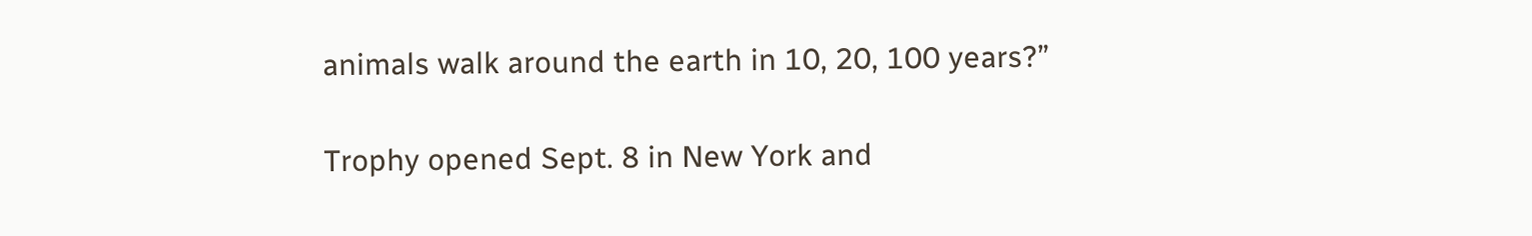animals walk around the earth in 10, 20, 100 years?”

Trophy opened Sept. 8 in New York and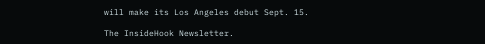will make its Los Angeles debut Sept. 15.

The InsideHook Newsletter.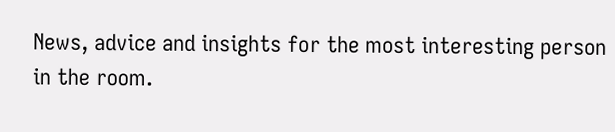News, advice and insights for the most interesting person in the room.